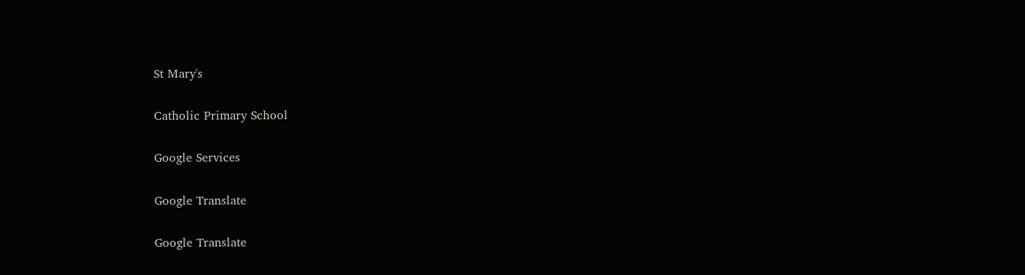St Mary's

Catholic Primary School

Google Services

Google Translate

Google Translate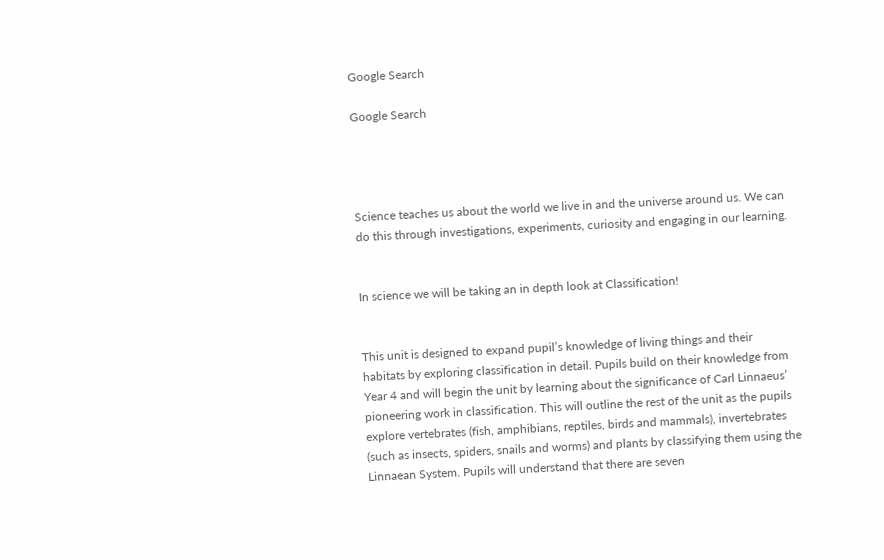Google Search

Google Search




Science teaches us about the world we live in and the universe around us. We can do this through investigations, experiments, curiosity and engaging in our learning.


In science we will be taking an in depth look at Classification!


This unit is designed to expand pupil’s knowledge of living things and their habitats by exploring classification in detail. Pupils build on their knowledge from Year 4 and will begin the unit by learning about the significance of Carl Linnaeus’ pioneering work in classification. This will outline the rest of the unit as the pupils explore vertebrates (fish, amphibians, reptiles, birds and mammals), invertebrates (such as insects, spiders, snails and worms) and plants by classifying them using the Linnaean System. Pupils will understand that there are seven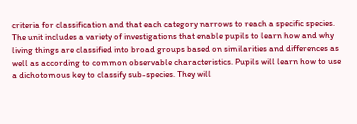criteria for classification and that each category narrows to reach a specific species. The unit includes a variety of investigations that enable pupils to learn how and why living things are classified into broad groups based on similarities and differences as well as according to common observable characteristics. Pupils will learn how to use a dichotomous key to classify sub-species. They will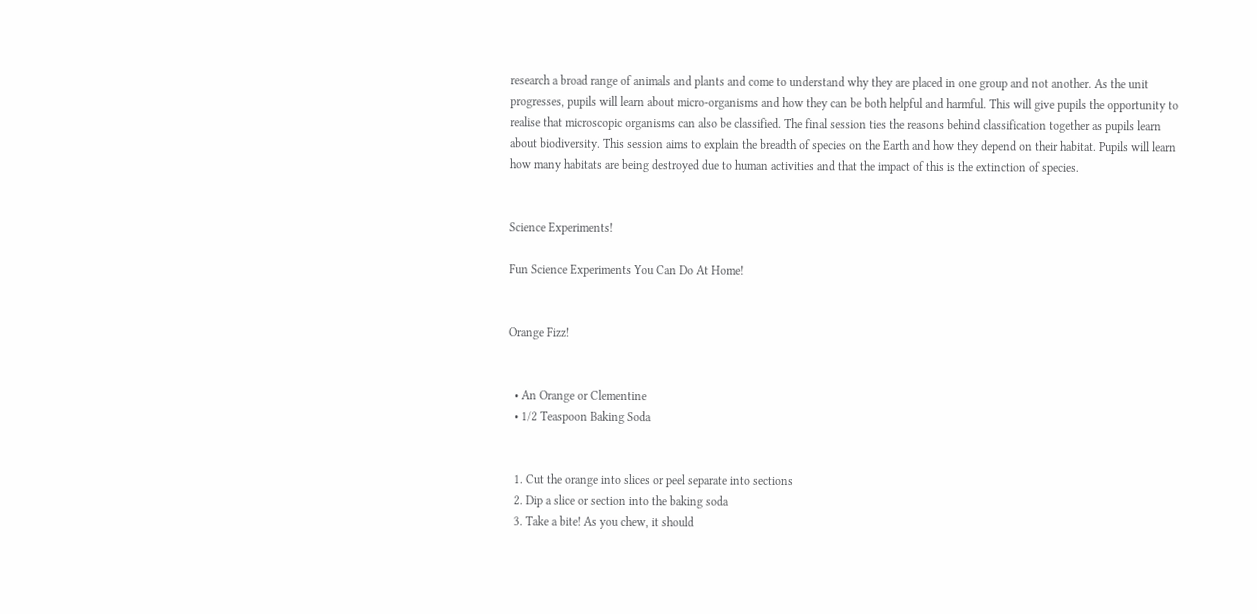research a broad range of animals and plants and come to understand why they are placed in one group and not another. As the unit progresses, pupils will learn about micro-organisms and how they can be both helpful and harmful. This will give pupils the opportunity to realise that microscopic organisms can also be classified. The final session ties the reasons behind classification together as pupils learn about biodiversity. This session aims to explain the breadth of species on the Earth and how they depend on their habitat. Pupils will learn how many habitats are being destroyed due to human activities and that the impact of this is the extinction of species.


Science Experiments!

Fun Science Experiments You Can Do At Home!


Orange Fizz!


  • An Orange or Clementine
  • 1/2 Teaspoon Baking Soda


  1. Cut the orange into slices or peel separate into sections
  2. Dip a slice or section into the baking soda
  3. Take a bite! As you chew, it should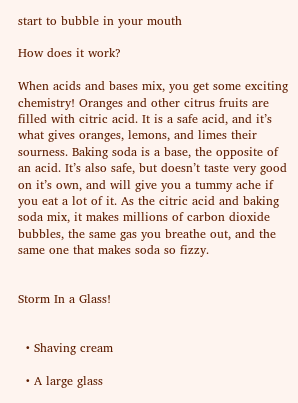start to bubble in your mouth

How does it work?

When acids and bases mix, you get some exciting chemistry! Oranges and other citrus fruits are filled with citric acid. It is a safe acid, and it’s what gives oranges, lemons, and limes their sourness. Baking soda is a base, the opposite of an acid. It’s also safe, but doesn’t taste very good on it’s own, and will give you a tummy ache if you eat a lot of it. As the citric acid and baking soda mix, it makes millions of carbon dioxide bubbles, the same gas you breathe out, and the same one that makes soda so fizzy.


Storm In a Glass!


  • Shaving cream

  • A large glass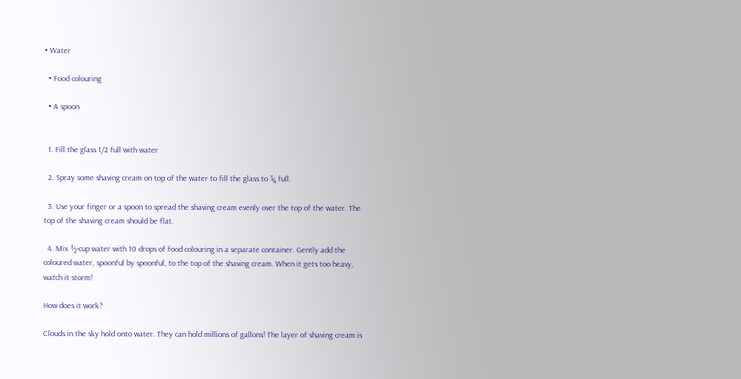• Water

  • Food colouring

  • A spoon


  1. Fill the glass 1/2 full with water

  2. Spray some shaving cream on top of the water to fill the glass to ¾ full.

  3. Use your finger or a spoon to spread the shaving cream evenly over the top of the water. The top of the shaving cream should be flat.

  4. Mix ½-cup water with 10 drops of food colouring in a separate container. Gently add the coloured water, spoonful by spoonful, to the top of the shaving cream. When it gets too heavy, watch it storm!

How does it work?

Clouds in the sky hold onto water. They can hold millions of gallons! The layer of shaving cream is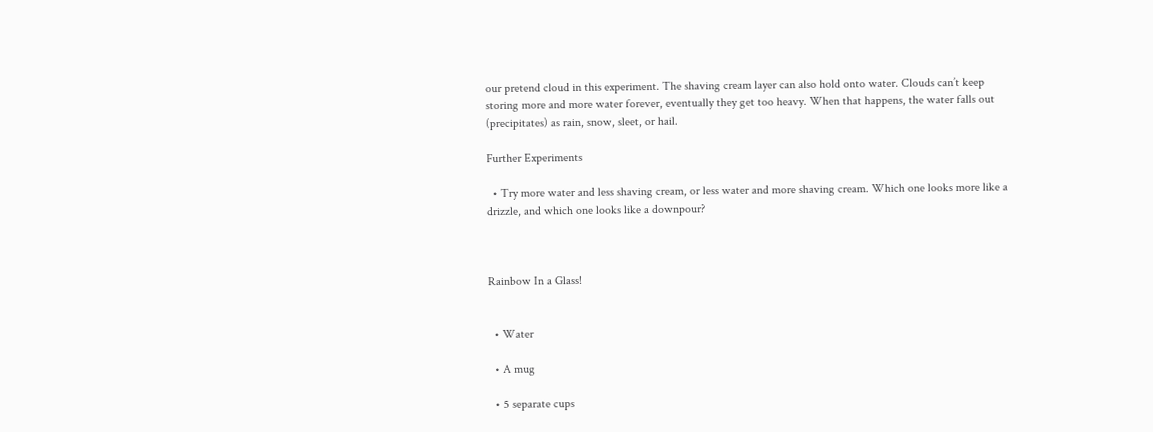our pretend cloud in this experiment. The shaving cream layer can also hold onto water. Clouds can’t keep storing more and more water forever, eventually they get too heavy. When that happens, the water falls out (precipitates) as rain, snow, sleet, or hail.

Further Experiments

  • Try more water and less shaving cream, or less water and more shaving cream. Which one looks more like a drizzle, and which one looks like a downpour?



Rainbow In a Glass!


  • Water

  • A mug

  • 5 separate cups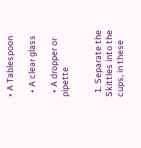• A Tablespoon

  • A clear glass

  • A dropper or pipette


  1. Separate the Skittles into the cups, in these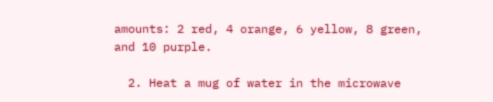amounts: 2 red, 4 orange, 6 yellow, 8 green, and 10 purple.

  2. Heat a mug of water in the microwave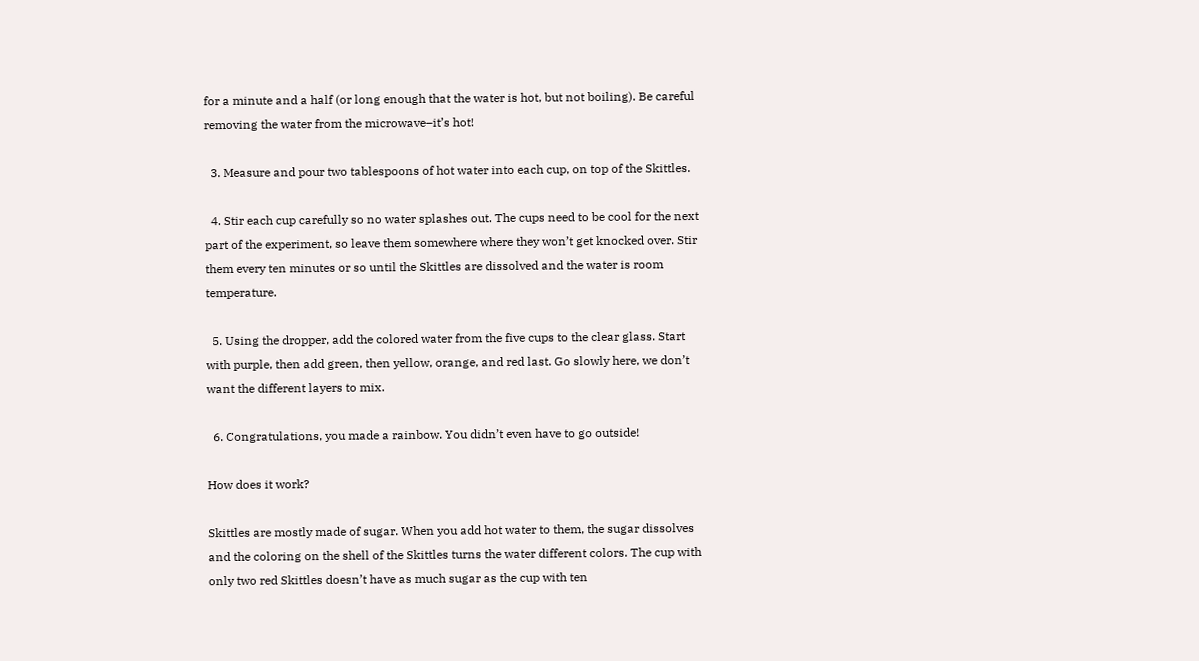for a minute and a half (or long enough that the water is hot, but not boiling). Be careful removing the water from the microwave–it’s hot!

  3. Measure and pour two tablespoons of hot water into each cup, on top of the Skittles.

  4. Stir each cup carefully so no water splashes out. The cups need to be cool for the next part of the experiment, so leave them somewhere where they won’t get knocked over. Stir them every ten minutes or so until the Skittles are dissolved and the water is room temperature.

  5. Using the dropper, add the colored water from the five cups to the clear glass. Start with purple, then add green, then yellow, orange, and red last. Go slowly here, we don’t want the different layers to mix.

  6. Congratulations, you made a rainbow. You didn’t even have to go outside!

How does it work?

Skittles are mostly made of sugar. When you add hot water to them, the sugar dissolves and the coloring on the shell of the Skittles turns the water different colors. The cup with only two red Skittles doesn’t have as much sugar as the cup with ten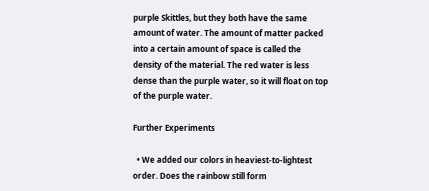purple Skittles, but they both have the same amount of water. The amount of matter packed into a certain amount of space is called the density of the material. The red water is less dense than the purple water, so it will float on top of the purple water.

Further Experiments

  • We added our colors in heaviest-to-lightest order. Does the rainbow still form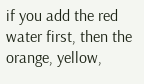if you add the red water first, then the orange, yellow,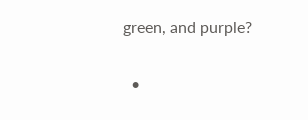green, and purple?

  •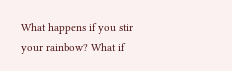What happens if you stir your rainbow? What if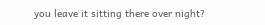you leave it sitting there over night?